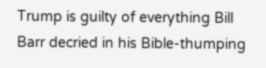Trump is guilty of everything Bill Barr decried in his Bible-thumping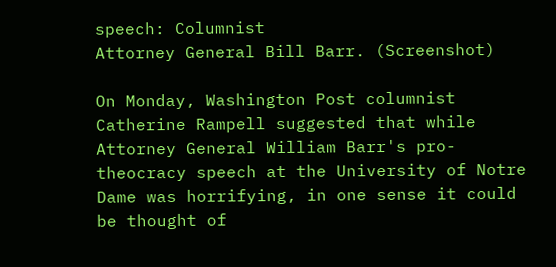speech: Columnist
Attorney General Bill Barr. (Screenshot)

On Monday, Washington Post columnist Catherine Rampell suggested that while Attorney General William Barr's pro-theocracy speech at the University of Notre Dame was horrifying, in one sense it could be thought of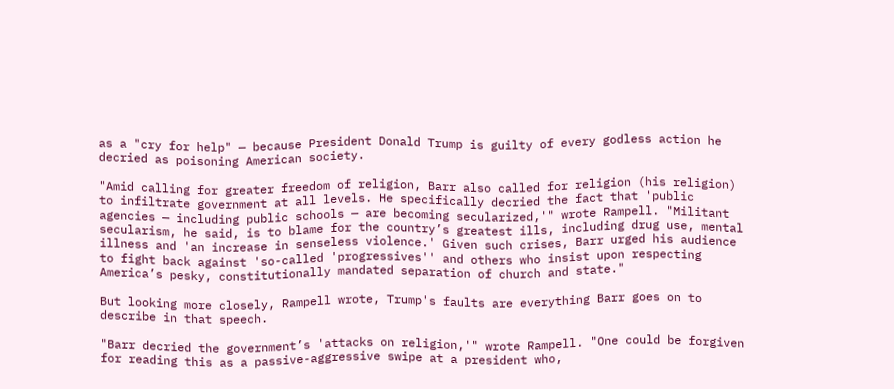as a "cry for help" — because President Donald Trump is guilty of every godless action he decried as poisoning American society.

"Amid calling for greater freedom of religion, Barr also called for religion (his religion) to infiltrate government at all levels. He specifically decried the fact that 'public agencies — including public schools — are becoming secularized,'" wrote Rampell. "Militant secularism, he said, is to blame for the country’s greatest ills, including drug use, mental illness and 'an increase in senseless violence.' Given such crises, Barr urged his audience to fight back against 'so-called 'progressives'' and others who insist upon respecting America’s pesky, constitutionally mandated separation of church and state."

But looking more closely, Rampell wrote, Trump's faults are everything Barr goes on to describe in that speech.

"Barr decried the government’s 'attacks on religion,'" wrote Rampell. "One could be forgiven for reading this as a passive-aggressive swipe at a president who,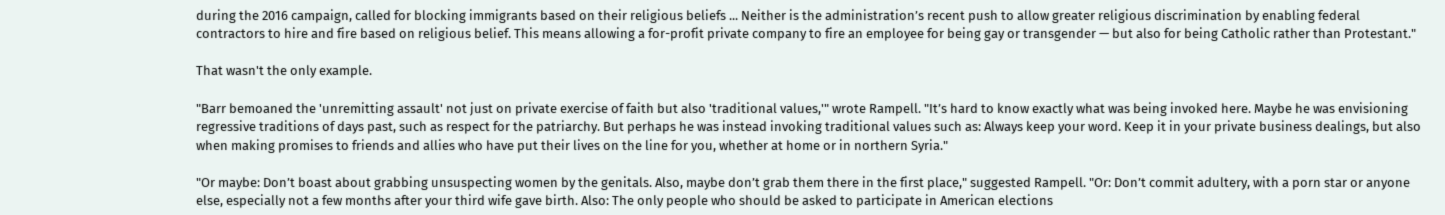during the 2016 campaign, called for blocking immigrants based on their religious beliefs ... Neither is the administration’s recent push to allow greater religious discrimination by enabling federal contractors to hire and fire based on religious belief. This means allowing a for-profit private company to fire an employee for being gay or transgender — but also for being Catholic rather than Protestant."

That wasn't the only example.

"Barr bemoaned the 'unremitting assault' not just on private exercise of faith but also 'traditional values,'" wrote Rampell. "It’s hard to know exactly what was being invoked here. Maybe he was envisioning regressive traditions of days past, such as respect for the patriarchy. But perhaps he was instead invoking traditional values such as: Always keep your word. Keep it in your private business dealings, but also when making promises to friends and allies who have put their lives on the line for you, whether at home or in northern Syria."

"Or maybe: Don’t boast about grabbing unsuspecting women by the genitals. Also, maybe don’t grab them there in the first place," suggested Rampell. "Or: Don’t commit adultery, with a porn star or anyone else, especially not a few months after your third wife gave birth. Also: The only people who should be asked to participate in American elections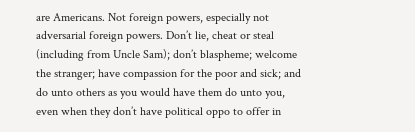are Americans. Not foreign powers, especially not adversarial foreign powers. Don’t lie, cheat or steal (including from Uncle Sam); don’t blaspheme; welcome the stranger; have compassion for the poor and sick; and do unto others as you would have them do unto you, even when they don’t have political oppo to offer in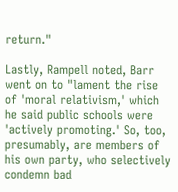return."

Lastly, Rampell noted, Barr went on to "lament the rise of 'moral relativism,' which he said public schools were 'actively promoting.' So, too, presumably, are members of his own party, who selectively condemn bad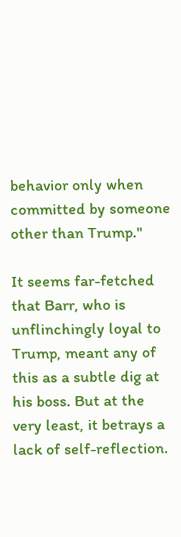behavior only when committed by someone other than Trump."

It seems far-fetched that Barr, who is unflinchingly loyal to Trump, meant any of this as a subtle dig at his boss. But at the very least, it betrays a lack of self-reflection.